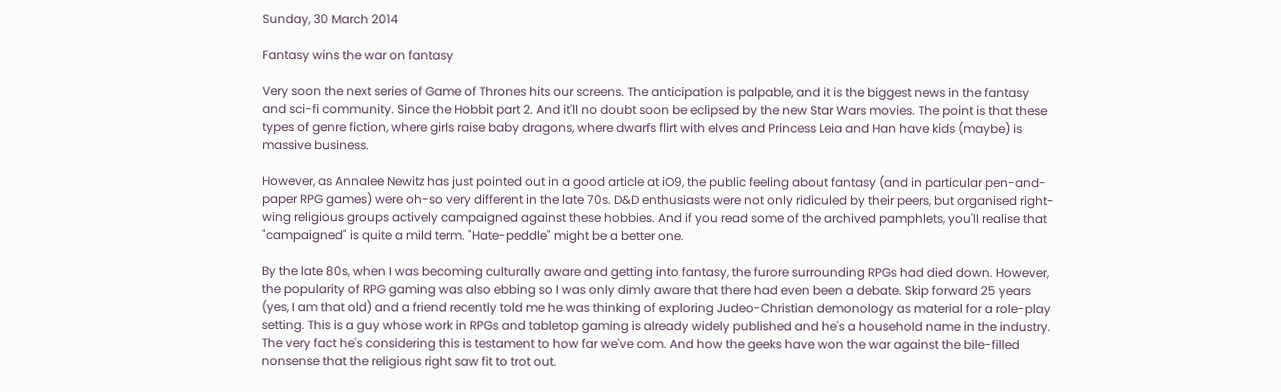Sunday, 30 March 2014

Fantasy wins the war on fantasy

Very soon the next series of Game of Thrones hits our screens. The anticipation is palpable, and it is the biggest news in the fantasy and sci-fi community. Since the Hobbit part 2. And it'll no doubt soon be eclipsed by the new Star Wars movies. The point is that these types of genre fiction, where girls raise baby dragons, where dwarfs flirt with elves and Princess Leia and Han have kids (maybe) is massive business.

However, as Annalee Newitz has just pointed out in a good article at iO9, the public feeling about fantasy (and in particular pen-and-paper RPG games) were oh-so very different in the late 70s. D&D enthusiasts were not only ridiculed by their peers, but organised right-wing religious groups actively campaigned against these hobbies. And if you read some of the archived pamphlets, you'll realise that "campaigned" is quite a mild term. "Hate-peddle" might be a better one.

By the late 80s, when I was becoming culturally aware and getting into fantasy, the furore surrounding RPGs had died down. However, the popularity of RPG gaming was also ebbing so I was only dimly aware that there had even been a debate. Skip forward 25 years (yes, I am that old) and a friend recently told me he was thinking of exploring Judeo-Christian demonology as material for a role-play setting. This is a guy whose work in RPGs and tabletop gaming is already widely published and he's a household name in the industry. The very fact he's considering this is testament to how far we've com. And how the geeks have won the war against the bile-filled nonsense that the religious right saw fit to trot out.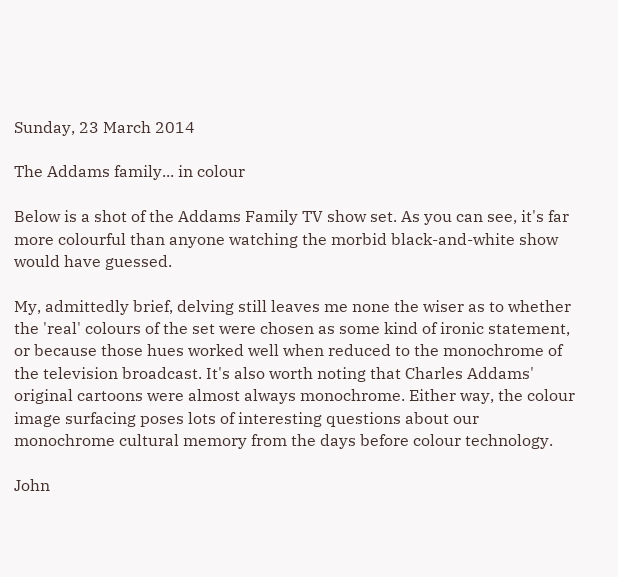Sunday, 23 March 2014

The Addams family... in colour

Below is a shot of the Addams Family TV show set. As you can see, it's far more colourful than anyone watching the morbid black-and-white show would have guessed.

My, admittedly brief, delving still leaves me none the wiser as to whether the 'real' colours of the set were chosen as some kind of ironic statement, or because those hues worked well when reduced to the monochrome of the television broadcast. It's also worth noting that Charles Addams' original cartoons were almost always monochrome. Either way, the colour image surfacing poses lots of interesting questions about our monochrome cultural memory from the days before colour technology.

John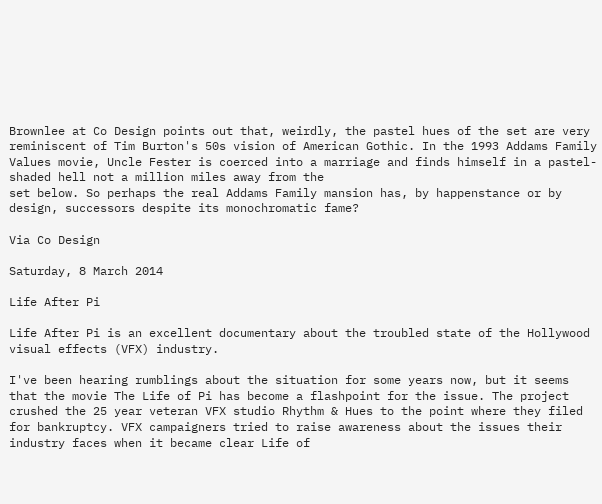Brownlee at Co Design points out that, weirdly, the pastel hues of the set are very reminiscent of Tim Burton's 50s vision of American Gothic. In the 1993 Addams Family Values movie, Uncle Fester is coerced into a marriage and finds himself in a pastel-shaded hell not a million miles away from the
set below. So perhaps the real Addams Family mansion has, by happenstance or by design, successors despite its monochromatic fame?

Via Co Design

Saturday, 8 March 2014

Life After Pi

Life After Pi is an excellent documentary about the troubled state of the Hollywood visual effects (VFX) industry.

I've been hearing rumblings about the situation for some years now, but it seems that the movie The Life of Pi has become a flashpoint for the issue. The project crushed the 25 year veteran VFX studio Rhythm & Hues to the point where they filed for bankruptcy. VFX campaigners tried to raise awareness about the issues their industry faces when it became clear Life of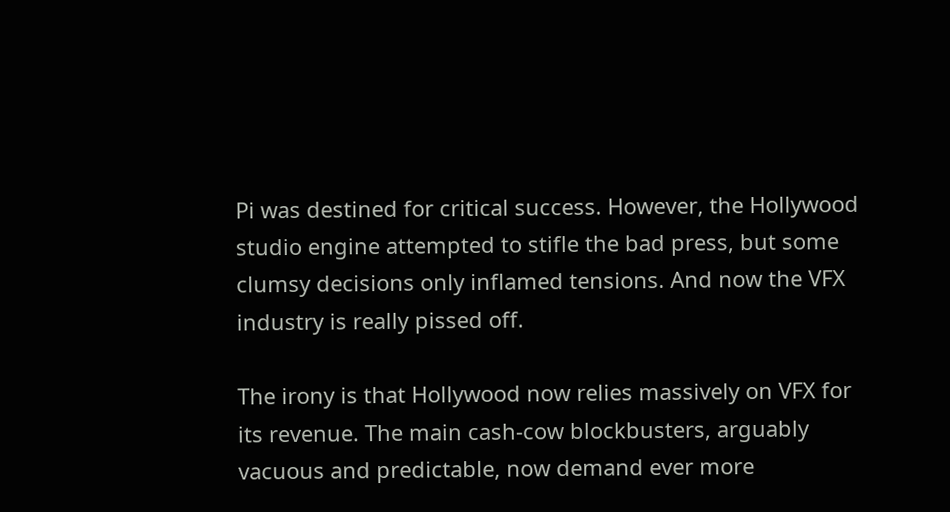Pi was destined for critical success. However, the Hollywood studio engine attempted to stifle the bad press, but some clumsy decisions only inflamed tensions. And now the VFX industry is really pissed off.

The irony is that Hollywood now relies massively on VFX for its revenue. The main cash-cow blockbusters, arguably vacuous and predictable, now demand ever more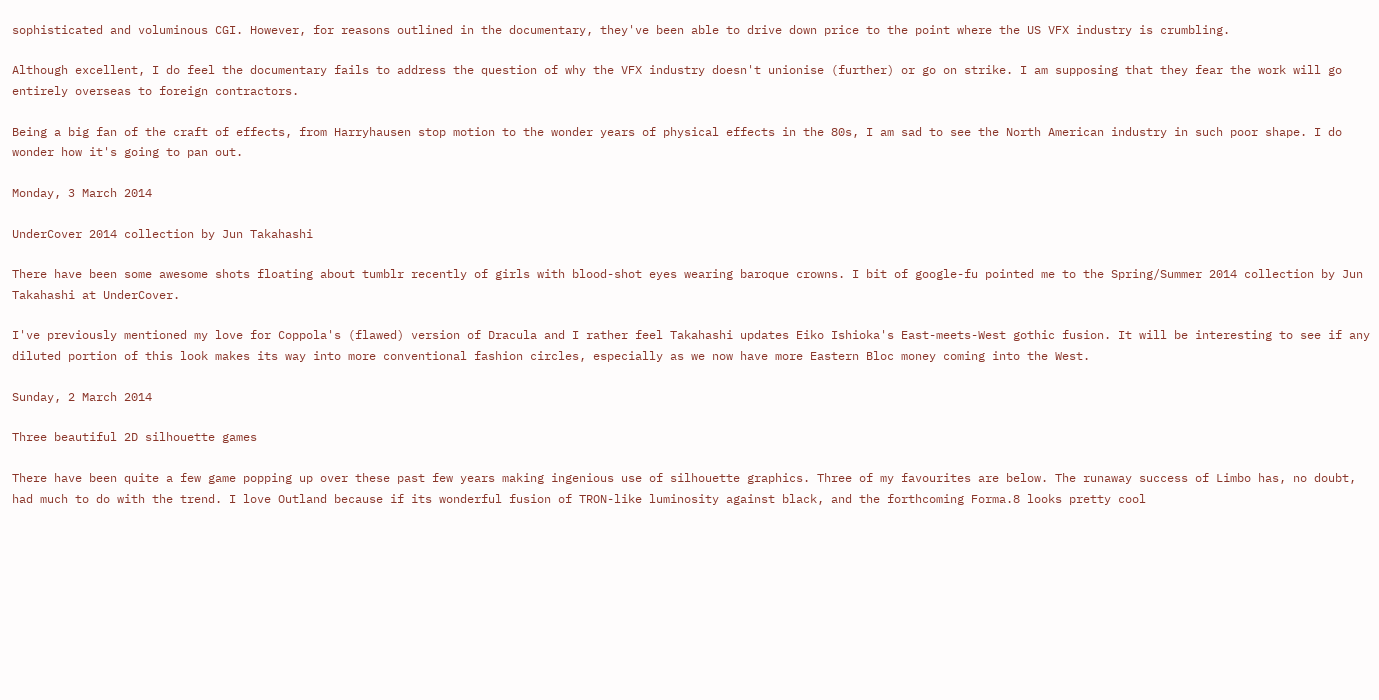sophisticated and voluminous CGI. However, for reasons outlined in the documentary, they've been able to drive down price to the point where the US VFX industry is crumbling.

Although excellent, I do feel the documentary fails to address the question of why the VFX industry doesn't unionise (further) or go on strike. I am supposing that they fear the work will go entirely overseas to foreign contractors.

Being a big fan of the craft of effects, from Harryhausen stop motion to the wonder years of physical effects in the 80s, I am sad to see the North American industry in such poor shape. I do wonder how it's going to pan out.

Monday, 3 March 2014

UnderCover 2014 collection by Jun Takahashi

There have been some awesome shots floating about tumblr recently of girls with blood-shot eyes wearing baroque crowns. I bit of google-fu pointed me to the Spring/Summer 2014 collection by Jun Takahashi at UnderCover.

I've previously mentioned my love for Coppola's (flawed) version of Dracula and I rather feel Takahashi updates Eiko Ishioka's East-meets-West gothic fusion. It will be interesting to see if any diluted portion of this look makes its way into more conventional fashion circles, especially as we now have more Eastern Bloc money coming into the West.

Sunday, 2 March 2014

Three beautiful 2D silhouette games

There have been quite a few game popping up over these past few years making ingenious use of silhouette graphics. Three of my favourites are below. The runaway success of Limbo has, no doubt, had much to do with the trend. I love Outland because if its wonderful fusion of TRON-like luminosity against black, and the forthcoming Forma.8 looks pretty cool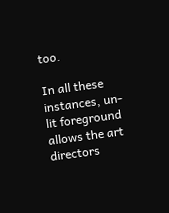too.

In all these instances, un-lit foreground allows the art directors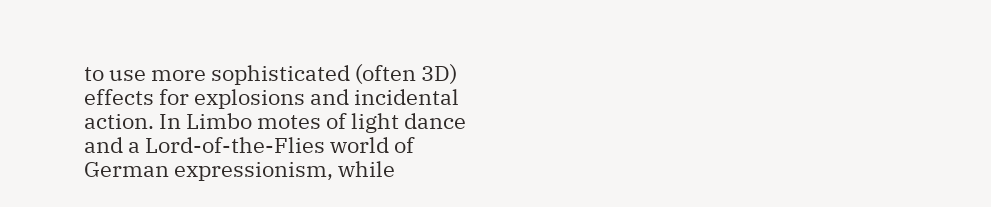to use more sophisticated (often 3D) effects for explosions and incidental action. In Limbo motes of light dance and a Lord-of-the-Flies world of German expressionism, while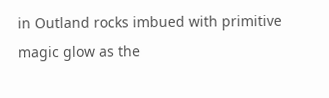in Outland rocks imbued with primitive magic glow as the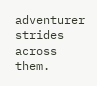adventurer strides across them.